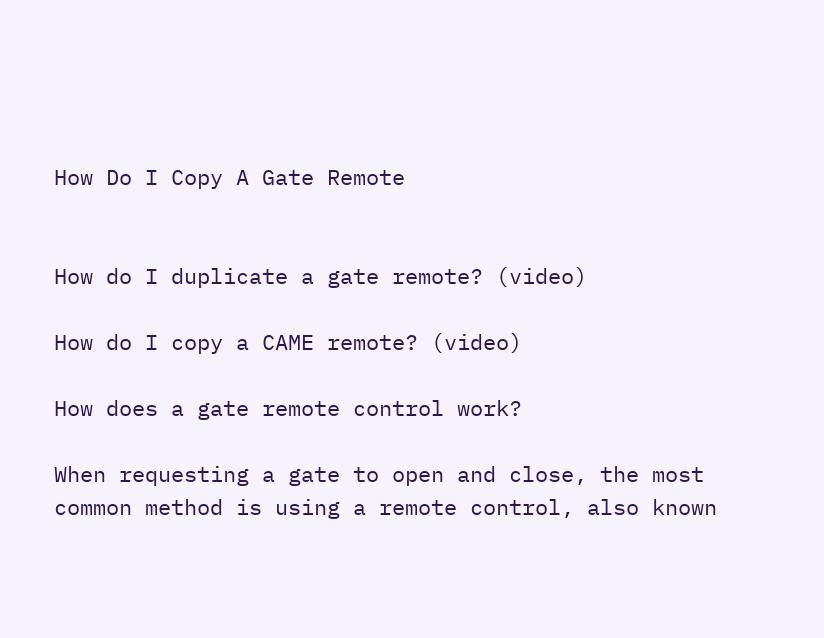How Do I Copy A Gate Remote


How do I duplicate a gate remote? (video)

How do I copy a CAME remote? (video)

How does a gate remote control work?

When requesting a gate to open and close, the most common method is using a remote control, also known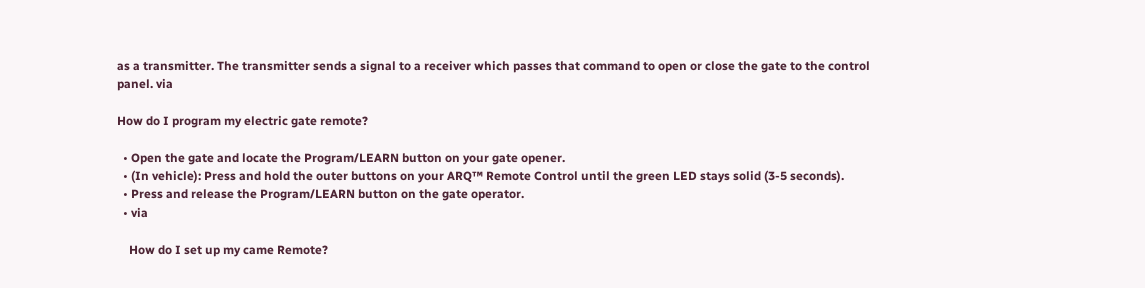as a transmitter. The transmitter sends a signal to a receiver which passes that command to open or close the gate to the control panel. via

How do I program my electric gate remote?

  • Open the gate and locate the Program/LEARN button on your gate opener.
  • (In vehicle): Press and hold the outer buttons on your ARQ™ Remote Control until the green LED stays solid (3-5 seconds).
  • Press and release the Program/LEARN button on the gate operator.
  • via

    How do I set up my came Remote?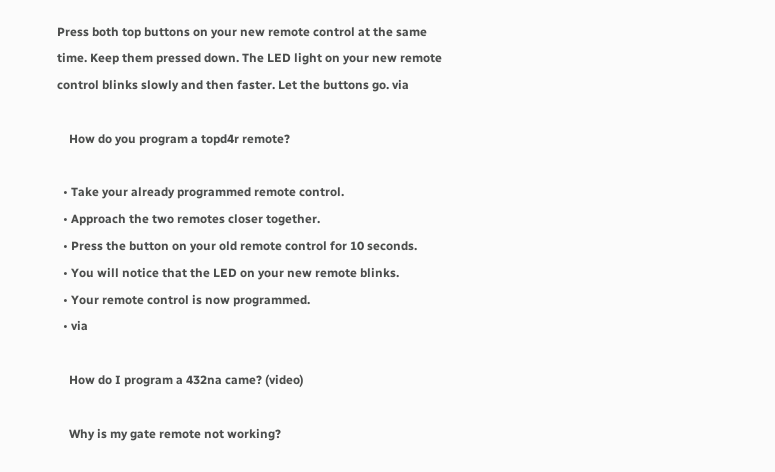Press both top buttons on your new remote control at the same time. Keep them pressed down. The LED light on your new remote control blinks slowly and then faster. Let the buttons go. via

    How do you program a topd4r remote?

  • Take your already programmed remote control.
  • Approach the two remotes closer together.
  • Press the button on your old remote control for 10 seconds.
  • You will notice that the LED on your new remote blinks.
  • Your remote control is now programmed.
  • via

    How do I program a 432na came? (video)

    Why is my gate remote not working?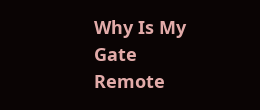Why Is My Gate Remote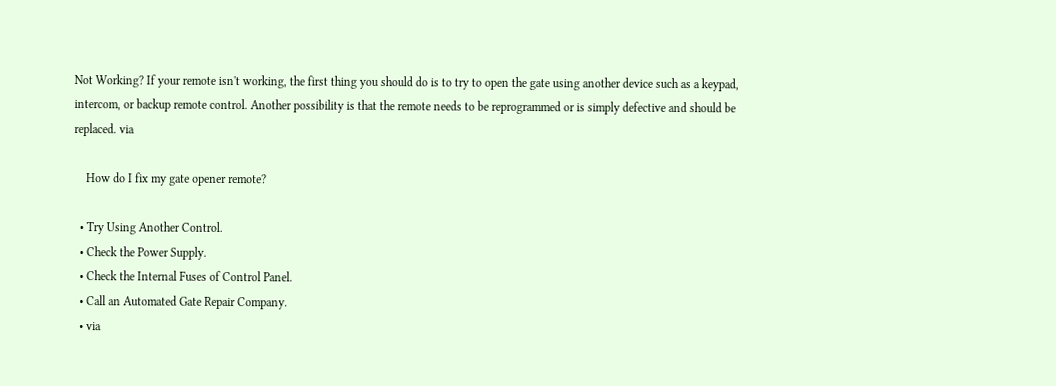Not Working? If your remote isn't working, the first thing you should do is to try to open the gate using another device such as a keypad, intercom, or backup remote control. Another possibility is that the remote needs to be reprogrammed or is simply defective and should be replaced. via

    How do I fix my gate opener remote?

  • Try Using Another Control.
  • Check the Power Supply.
  • Check the Internal Fuses of Control Panel.
  • Call an Automated Gate Repair Company.
  • via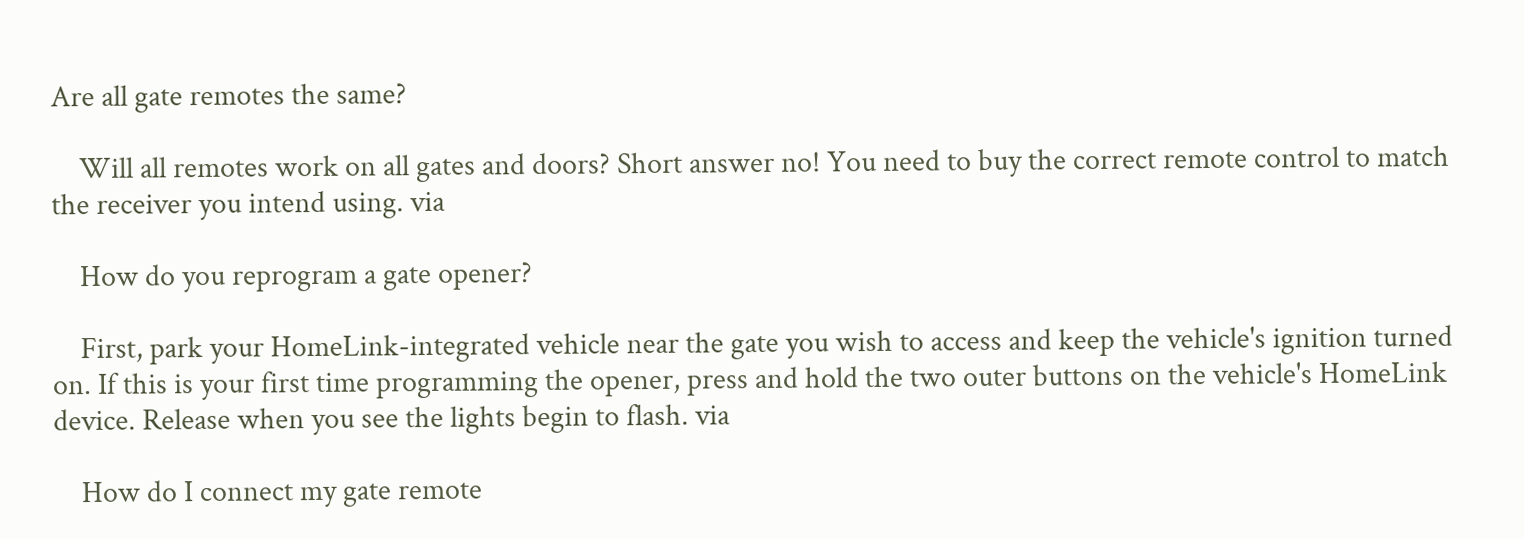Are all gate remotes the same?

    Will all remotes work on all gates and doors? Short answer no! You need to buy the correct remote control to match the receiver you intend using. via

    How do you reprogram a gate opener?

    First, park your HomeLink-integrated vehicle near the gate you wish to access and keep the vehicle's ignition turned on. If this is your first time programming the opener, press and hold the two outer buttons on the vehicle's HomeLink device. Release when you see the lights begin to flash. via

    How do I connect my gate remote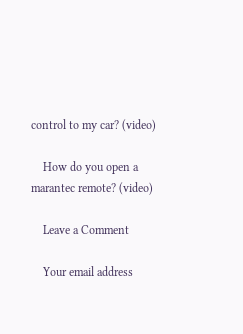control to my car? (video)

    How do you open a marantec remote? (video)

    Leave a Comment

    Your email address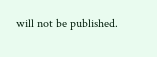will not be published.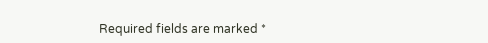Required fields are marked *